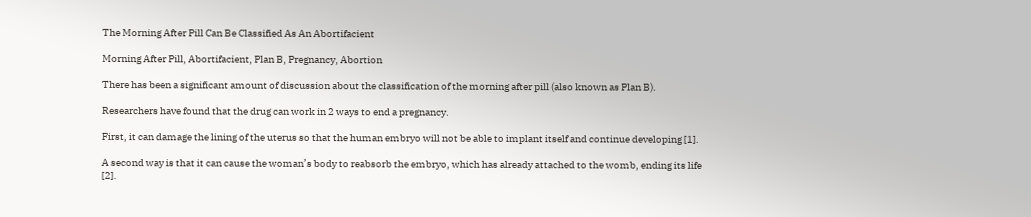The Morning After Pill Can Be Classified As An Abortifacient

Morning After Pill, Abortifacient, Plan B, Pregnancy, Abortion

There has been a significant amount of discussion about the classification of the morning after pill (also known as Plan B).

Researchers have found that the drug can work in 2 ways to end a pregnancy.

First, it can damage the lining of the uterus so that the human embryo will not be able to implant itself and continue developing [1].

A second way is that it can cause the woman’s body to reabsorb the embryo, which has already attached to the womb, ending its life [2].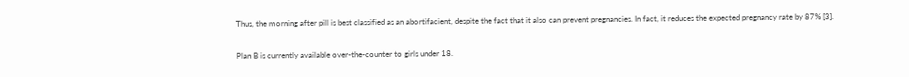Thus, the morning after pill is best classified as an abortifacient, despite the fact that it also can prevent pregnancies. In fact, it reduces the expected pregnancy rate by 87% [3].

Plan B is currently available over-the-counter to girls under 18.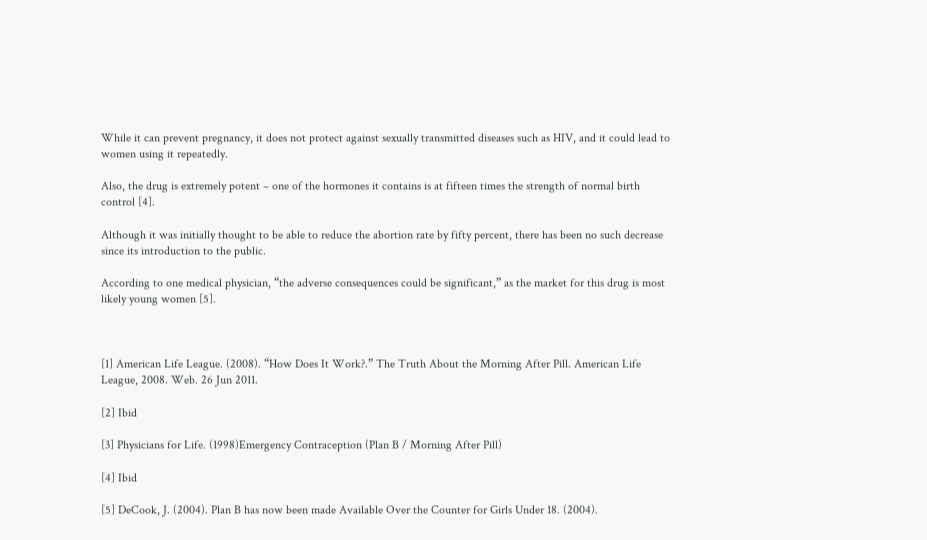While it can prevent pregnancy, it does not protect against sexually transmitted diseases such as HIV, and it could lead to women using it repeatedly.

Also, the drug is extremely potent – one of the hormones it contains is at fifteen times the strength of normal birth control [4].

Although it was initially thought to be able to reduce the abortion rate by fifty percent, there has been no such decrease since its introduction to the public.

According to one medical physician, “the adverse consequences could be significant,” as the market for this drug is most likely young women [5].



[1] American Life League. (2008). “How Does It Work?.” The Truth About the Morning After Pill. American Life League, 2008. Web. 26 Jun 2011.

[2] Ibid

[3] Physicians for Life. (1998)Emergency Contraception (Plan B / Morning After Pill)

[4] Ibid

[5] DeCook, J. (2004). Plan B has now been made Available Over the Counter for Girls Under 18. (2004).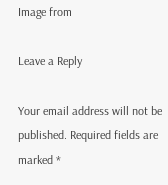Image from

Leave a Reply

Your email address will not be published. Required fields are marked *